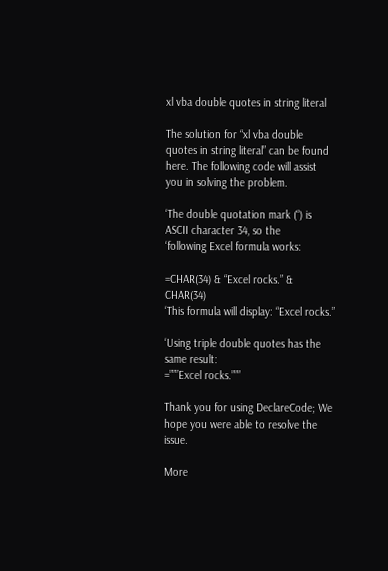xl vba double quotes in string literal

The solution for “xl vba double quotes in string literal” can be found here. The following code will assist you in solving the problem.

‘The double quotation mark (“) is ASCII character 34, so the
‘following Excel formula works:

=CHAR(34) & “Excel rocks.” & CHAR(34)
‘This formula will display: “Excel rocks.”

‘Using triple double quotes has the same result:
=”””Excel rocks.”””

Thank you for using DeclareCode; We hope you were able to resolve the issue.

More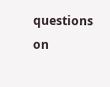questions on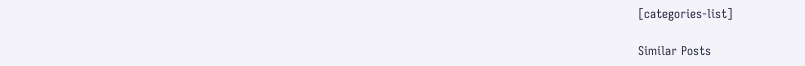[categories-list]

Similar Posts